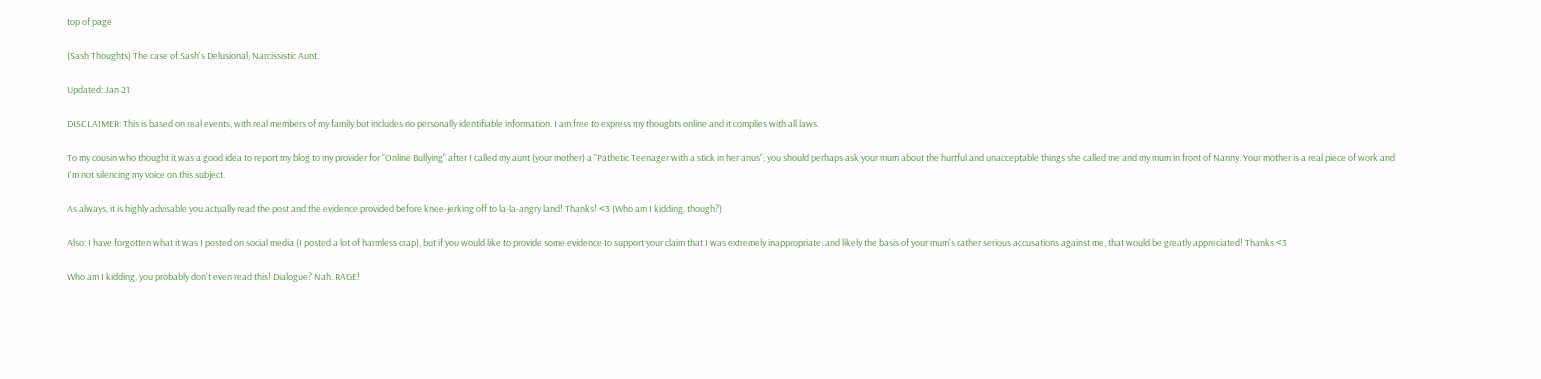top of page

(Sash Thoughts) The case of Sash's Delusional, Narcissistic Aunt.

Updated: Jan 21

DISCLAIMER: This is based on real events, with real members of my family but includes no personally identifiable information. I am free to express my thoughts online and it complies with all laws.

To my cousin who thought it was a good idea to report my blog to my provider for "Online Bullying" after I called my aunt (your mother) a "Pathetic Teenager with a stick in her anus"; you should perhaps ask your mum about the hurtful and unacceptable things she called me and my mum in front of Nanny. Your mother is a real piece of work and I'm not silencing my voice on this subject.

As always, it is highly advisable you actually read the post and the evidence provided before knee-jerking off to la-la-angry land! Thanks! <3 (Who am I kidding, though?)

Also: I have forgotten what it was I posted on social media (I posted a lot of harmless crap), but if you would like to provide some evidence to support your claim that I was extremely inappropriate; and likely the basis of your mum's rather serious accusations against me, that would be greatly appreciated! Thanks <3

Who am I kidding, you probably don't even read this! Dialogue? Nah. RAGE!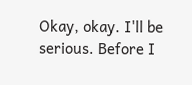Okay, okay. I'll be serious. Before I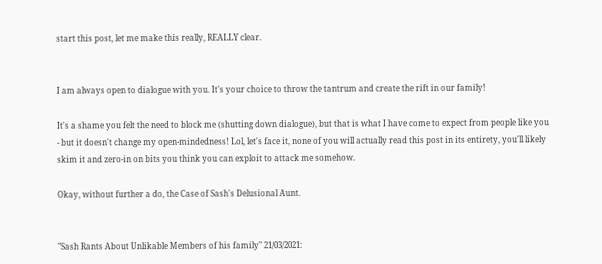start this post, let me make this really, REALLY clear.


I am always open to dialogue with you. It's your choice to throw the tantrum and create the rift in our family!

It's a shame you felt the need to block me (shutting down dialogue), but that is what I have come to expect from people like you - but it doesn't change my open-mindedness! Lol, let's face it, none of you will actually read this post in its entirety, you'll likely skim it and zero-in on bits you think you can exploit to attack me somehow.

Okay, without further a do, the Case of Sash's Delusional Aunt.


"Sash Rants About Unlikable Members of his family" 21/03/2021: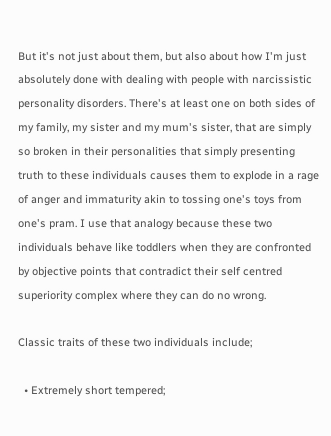But it's not just about them, but also about how I'm just absolutely done with dealing with people with narcissistic personality disorders. There's at least one on both sides of my family, my sister and my mum's sister, that are simply so broken in their personalities that simply presenting truth to these individuals causes them to explode in a rage of anger and immaturity akin to tossing one's toys from one's pram. I use that analogy because these two individuals behave like toddlers when they are confronted by objective points that contradict their self centred superiority complex where they can do no wrong.

Classic traits of these two individuals include;

  • Extremely short tempered;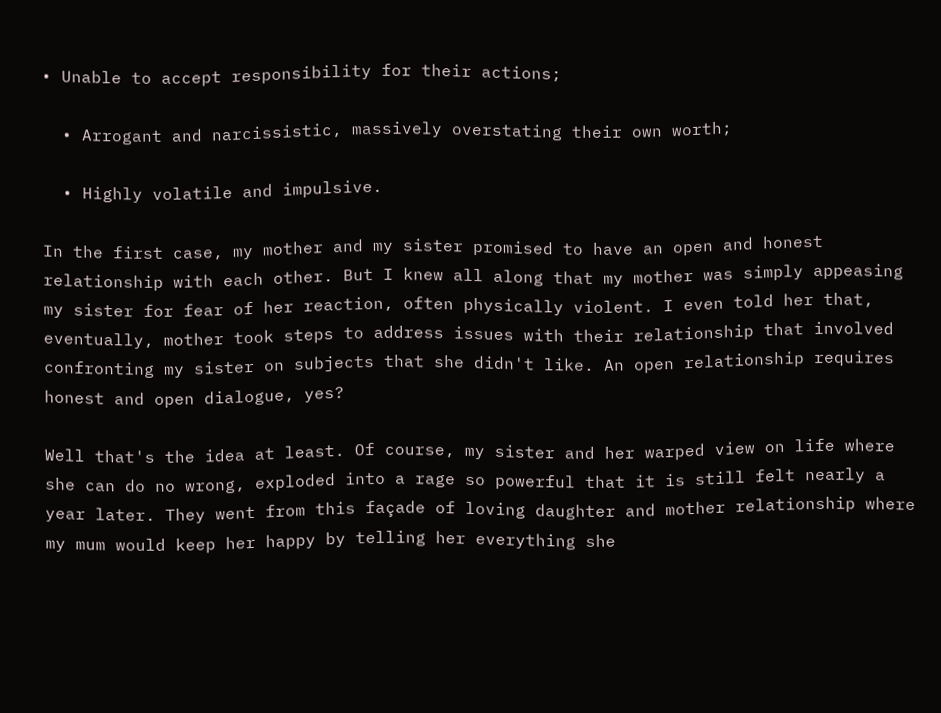• Unable to accept responsibility for their actions;

  • Arrogant and narcissistic, massively overstating their own worth;

  • Highly volatile and impulsive.

In the first case, my mother and my sister promised to have an open and honest relationship with each other. But I knew all along that my mother was simply appeasing my sister for fear of her reaction, often physically violent. I even told her that, eventually, mother took steps to address issues with their relationship that involved confronting my sister on subjects that she didn't like. An open relationship requires honest and open dialogue, yes?

Well that's the idea at least. Of course, my sister and her warped view on life where she can do no wrong, exploded into a rage so powerful that it is still felt nearly a year later. They went from this façade of loving daughter and mother relationship where my mum would keep her happy by telling her everything she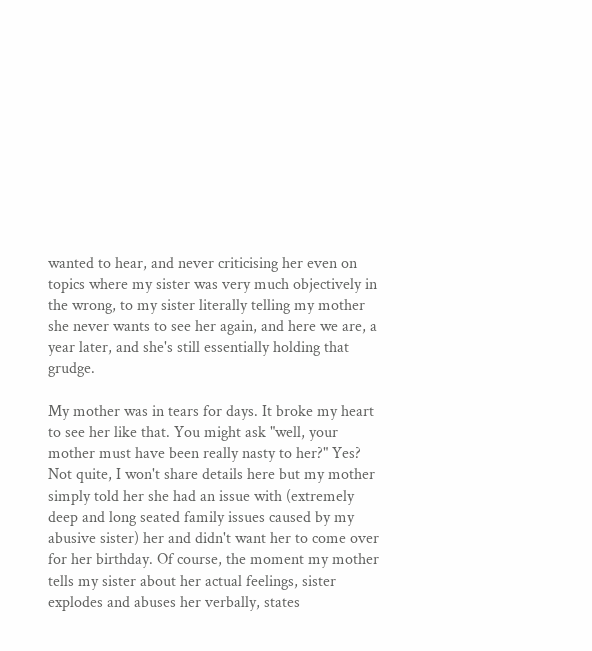wanted to hear, and never criticising her even on topics where my sister was very much objectively in the wrong, to my sister literally telling my mother she never wants to see her again, and here we are, a year later, and she's still essentially holding that grudge.

My mother was in tears for days. It broke my heart to see her like that. You might ask "well, your mother must have been really nasty to her?" Yes? Not quite, I won't share details here but my mother simply told her she had an issue with (extremely deep and long seated family issues caused by my abusive sister) her and didn't want her to come over for her birthday. Of course, the moment my mother tells my sister about her actual feelings, sister explodes and abuses her verbally, states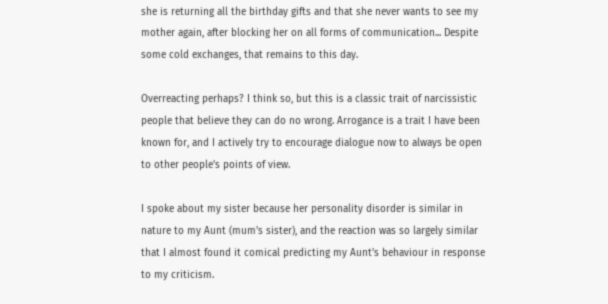she is returning all the birthday gifts and that she never wants to see my mother again, after blocking her on all forms of communication... Despite some cold exchanges, that remains to this day.

Overreacting perhaps? I think so, but this is a classic trait of narcissistic people that believe they can do no wrong. Arrogance is a trait I have been known for, and I actively try to encourage dialogue now to always be open to other people's points of view.

I spoke about my sister because her personality disorder is similar in nature to my Aunt (mum's sister), and the reaction was so largely similar that I almost found it comical predicting my Aunt's behaviour in response to my criticism.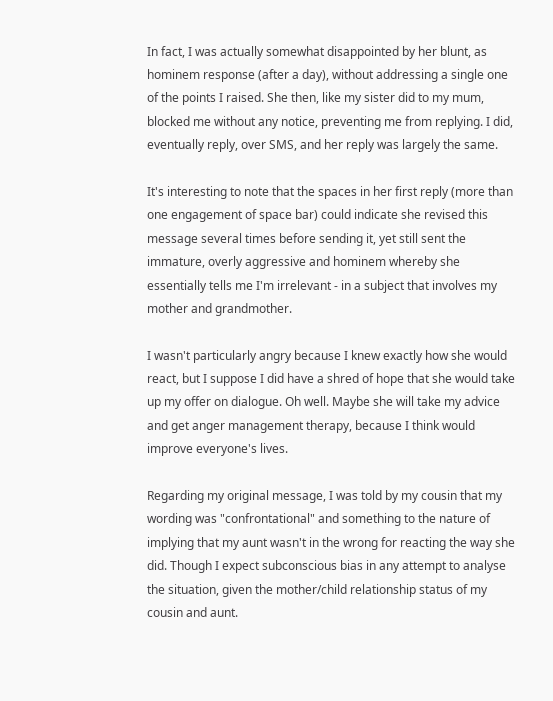In fact, I was actually somewhat disappointed by her blunt, as hominem response (after a day), without addressing a single one of the points I raised. She then, like my sister did to my mum, blocked me without any notice, preventing me from replying. I did, eventually reply, over SMS, and her reply was largely the same.

It's interesting to note that the spaces in her first reply (more than one engagement of space bar) could indicate she revised this message several times before sending it, yet still sent the immature, overly aggressive and hominem whereby she essentially tells me I'm irrelevant - in a subject that involves my mother and grandmother.

I wasn't particularly angry because I knew exactly how she would react, but I suppose I did have a shred of hope that she would take up my offer on dialogue. Oh well. Maybe she will take my advice and get anger management therapy, because I think would improve everyone's lives.

Regarding my original message, I was told by my cousin that my wording was "confrontational" and something to the nature of implying that my aunt wasn't in the wrong for reacting the way she did. Though I expect subconscious bias in any attempt to analyse the situation, given the mother/child relationship status of my cousin and aunt.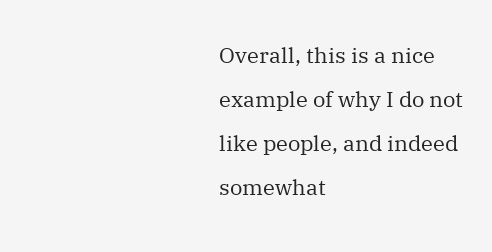Overall, this is a nice example of why I do not like people, and indeed somewhat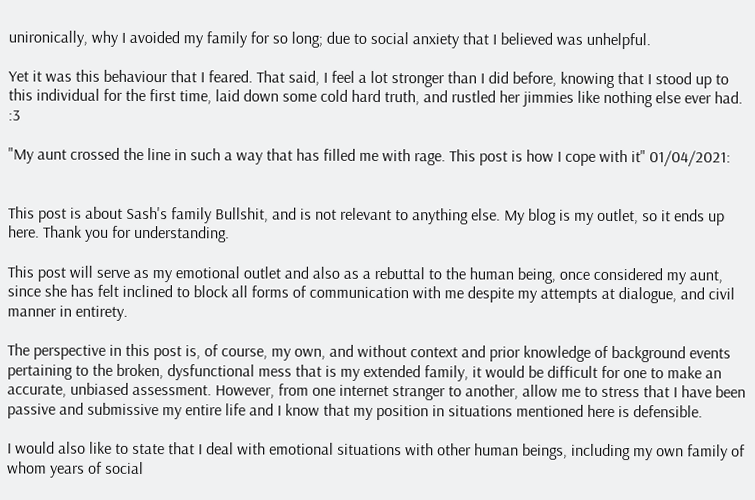unironically, why I avoided my family for so long; due to social anxiety that I believed was unhelpful.

Yet it was this behaviour that I feared. That said, I feel a lot stronger than I did before, knowing that I stood up to this individual for the first time, laid down some cold hard truth, and rustled her jimmies like nothing else ever had. :3

"My aunt crossed the line in such a way that has filled me with rage. This post is how I cope with it" 01/04/2021:


This post is about Sash's family Bullshit, and is not relevant to anything else. My blog is my outlet, so it ends up here. Thank you for understanding.

This post will serve as my emotional outlet and also as a rebuttal to the human being, once considered my aunt, since she has felt inclined to block all forms of communication with me despite my attempts at dialogue, and civil manner in entirety.

The perspective in this post is, of course, my own, and without context and prior knowledge of background events pertaining to the broken, dysfunctional mess that is my extended family, it would be difficult for one to make an accurate, unbiased assessment. However, from one internet stranger to another, allow me to stress that I have been passive and submissive my entire life and I know that my position in situations mentioned here is defensible.

I would also like to state that I deal with emotional situations with other human beings, including my own family of whom years of social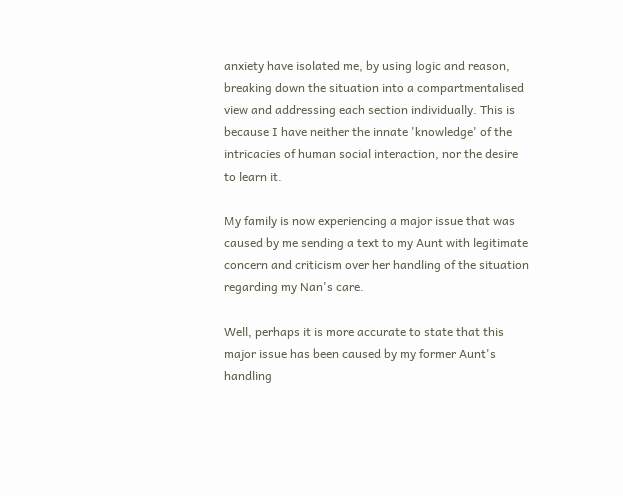anxiety have isolated me, by using logic and reason, breaking down the situation into a compartmentalised view and addressing each section individually. This is because I have neither the innate 'knowledge' of the intricacies of human social interaction, nor the desire to learn it.

My family is now experiencing a major issue that was caused by me sending a text to my Aunt with legitimate concern and criticism over her handling of the situation regarding my Nan's care.

Well, perhaps it is more accurate to state that this major issue has been caused by my former Aunt's handling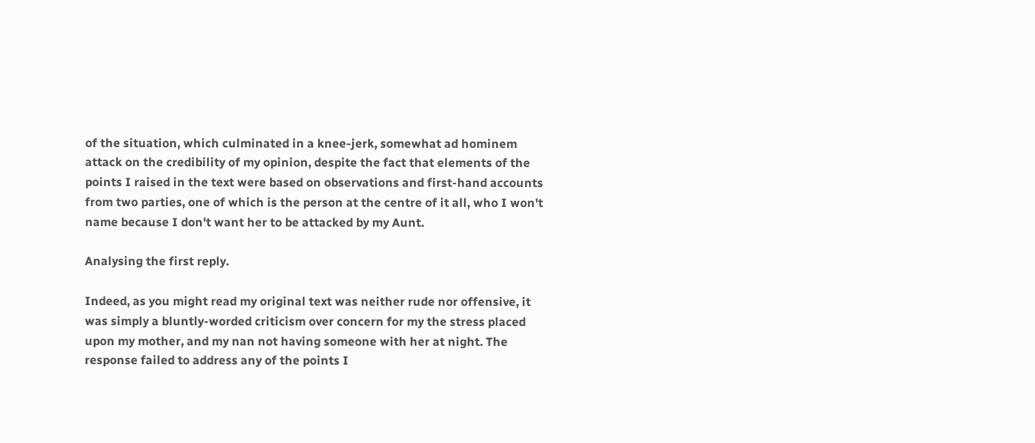of the situation, which culminated in a knee-jerk, somewhat ad hominem attack on the credibility of my opinion, despite the fact that elements of the points I raised in the text were based on observations and first-hand accounts from two parties, one of which is the person at the centre of it all, who I won't name because I don't want her to be attacked by my Aunt.

Analysing the first reply.

Indeed, as you might read my original text was neither rude nor offensive, it was simply a bluntly-worded criticism over concern for my the stress placed upon my mother, and my nan not having someone with her at night. The response failed to address any of the points I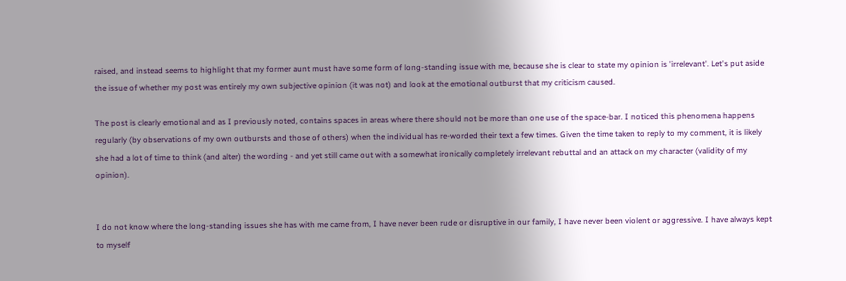raised, and instead seems to highlight that my former aunt must have some form of long-standing issue with me, because she is clear to state my opinion is 'irrelevant'. Let's put aside the issue of whether my post was entirely my own subjective opinion (it was not) and look at the emotional outburst that my criticism caused.

The post is clearly emotional and as I previously noted, contains spaces in areas where there should not be more than one use of the space-bar. I noticed this phenomena happens regularly (by observations of my own outbursts and those of others) when the individual has re-worded their text a few times. Given the time taken to reply to my comment, it is likely she had a lot of time to think (and alter) the wording - and yet still came out with a somewhat ironically completely irrelevant rebuttal and an attack on my character (validity of my opinion).


I do not know where the long-standing issues she has with me came from, I have never been rude or disruptive in our family, I have never been violent or aggressive. I have always kept to myself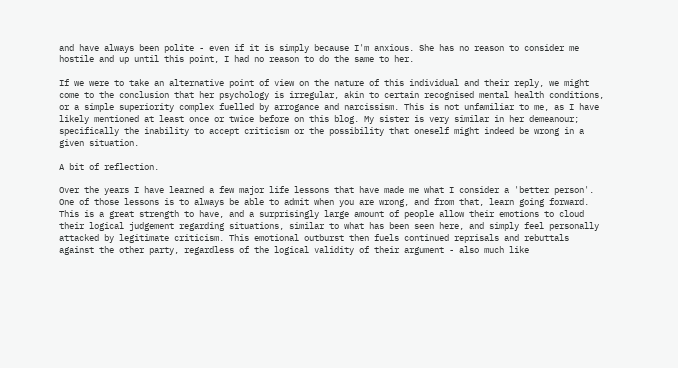and have always been polite - even if it is simply because I'm anxious. She has no reason to consider me hostile and up until this point, I had no reason to do the same to her.

If we were to take an alternative point of view on the nature of this individual and their reply, we might come to the conclusion that her psychology is irregular, akin to certain recognised mental health conditions, or a simple superiority complex fuelled by arrogance and narcissism. This is not unfamiliar to me, as I have likely mentioned at least once or twice before on this blog. My sister is very similar in her demeanour; specifically the inability to accept criticism or the possibility that oneself might indeed be wrong in a given situation.

A bit of reflection.

Over the years I have learned a few major life lessons that have made me what I consider a 'better person'. One of those lessons is to always be able to admit when you are wrong, and from that, learn going forward. This is a great strength to have, and a surprisingly large amount of people allow their emotions to cloud their logical judgement regarding situations, similar to what has been seen here, and simply feel personally attacked by legitimate criticism. This emotional outburst then fuels continued reprisals and rebuttals against the other party, regardless of the logical validity of their argument - also much like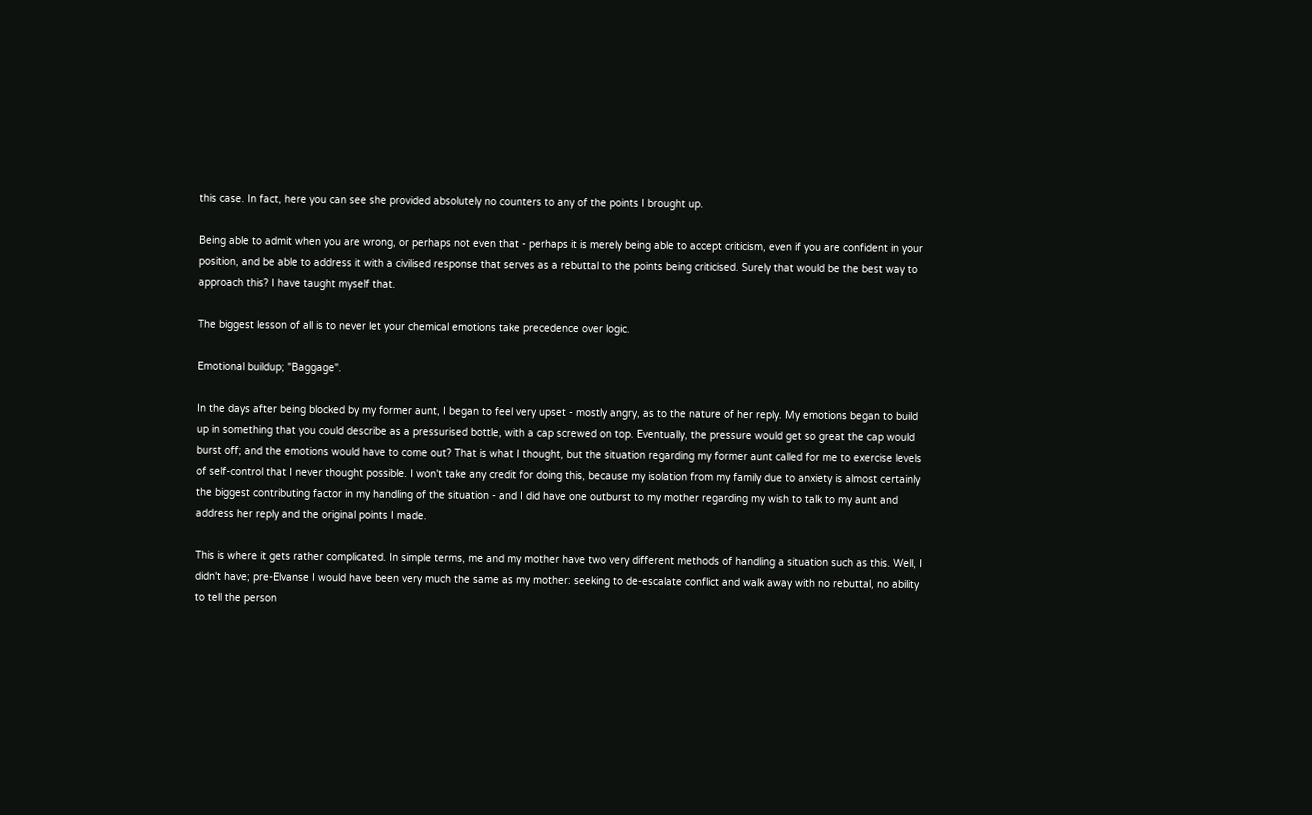this case. In fact, here you can see she provided absolutely no counters to any of the points I brought up.

Being able to admit when you are wrong, or perhaps not even that - perhaps it is merely being able to accept criticism, even if you are confident in your position, and be able to address it with a civilised response that serves as a rebuttal to the points being criticised. Surely that would be the best way to approach this? I have taught myself that.

The biggest lesson of all is to never let your chemical emotions take precedence over logic.

Emotional buildup; "Baggage".

In the days after being blocked by my former aunt, I began to feel very upset - mostly angry, as to the nature of her reply. My emotions began to build up in something that you could describe as a pressurised bottle, with a cap screwed on top. Eventually, the pressure would get so great the cap would burst off; and the emotions would have to come out? That is what I thought, but the situation regarding my former aunt called for me to exercise levels of self-control that I never thought possible. I won't take any credit for doing this, because my isolation from my family due to anxiety is almost certainly the biggest contributing factor in my handling of the situation - and I did have one outburst to my mother regarding my wish to talk to my aunt and address her reply and the original points I made.

This is where it gets rather complicated. In simple terms, me and my mother have two very different methods of handling a situation such as this. Well, I didn't have; pre-Elvanse I would have been very much the same as my mother: seeking to de-escalate conflict and walk away with no rebuttal, no ability to tell the person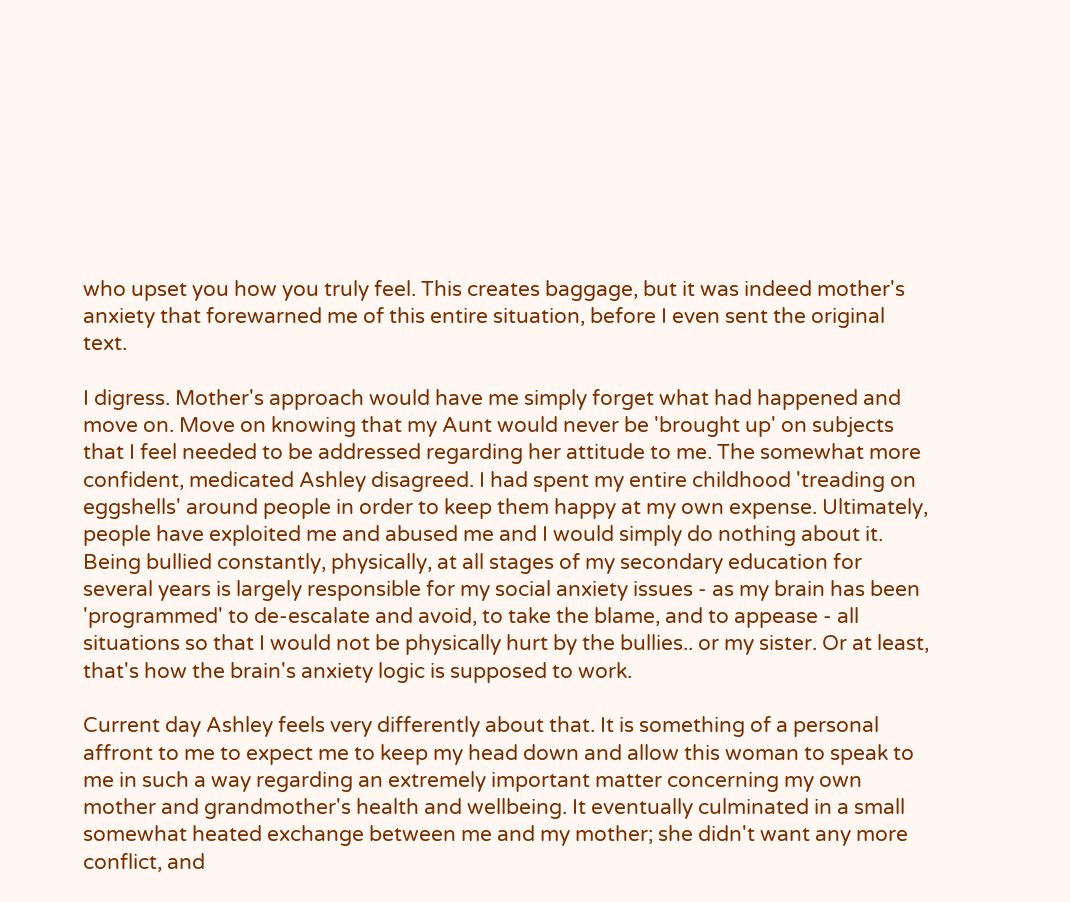who upset you how you truly feel. This creates baggage, but it was indeed mother's anxiety that forewarned me of this entire situation, before I even sent the original text.

I digress. Mother's approach would have me simply forget what had happened and move on. Move on knowing that my Aunt would never be 'brought up' on subjects that I feel needed to be addressed regarding her attitude to me. The somewhat more confident, medicated Ashley disagreed. I had spent my entire childhood 'treading on eggshells' around people in order to keep them happy at my own expense. Ultimately, people have exploited me and abused me and I would simply do nothing about it. Being bullied constantly, physically, at all stages of my secondary education for several years is largely responsible for my social anxiety issues - as my brain has been 'programmed' to de-escalate and avoid, to take the blame, and to appease - all situations so that I would not be physically hurt by the bullies.. or my sister. Or at least, that's how the brain's anxiety logic is supposed to work.

Current day Ashley feels very differently about that. It is something of a personal affront to me to expect me to keep my head down and allow this woman to speak to me in such a way regarding an extremely important matter concerning my own mother and grandmother's health and wellbeing. It eventually culminated in a small somewhat heated exchange between me and my mother; she didn't want any more conflict, and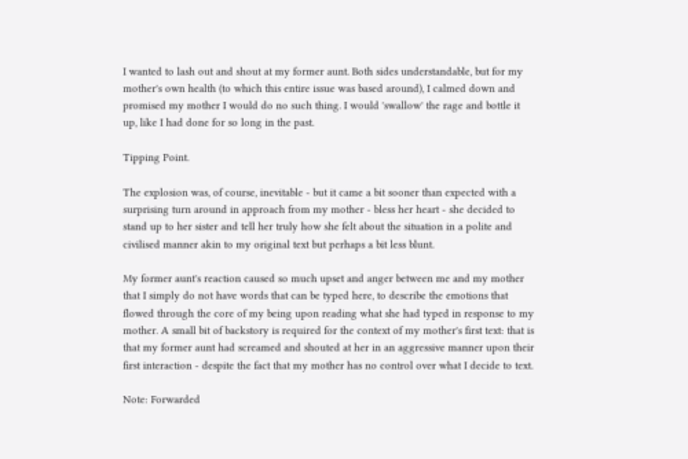I wanted to lash out and shout at my former aunt. Both sides understandable, but for my mother's own health (to which this entire issue was based around), I calmed down and promised my mother I would do no such thing. I would 'swallow' the rage and bottle it up, like I had done for so long in the past.

Tipping Point.

The explosion was, of course, inevitable - but it came a bit sooner than expected with a surprising turn around in approach from my mother - bless her heart - she decided to stand up to her sister and tell her truly how she felt about the situation in a polite and civilised manner akin to my original text but perhaps a bit less blunt.

My former aunt's reaction caused so much upset and anger between me and my mother that I simply do not have words that can be typed here, to describe the emotions that flowed through the core of my being upon reading what she had typed in response to my mother. A small bit of backstory is required for the context of my mother's first text: that is that my former aunt had screamed and shouted at her in an aggressive manner upon their first interaction - despite the fact that my mother has no control over what I decide to text.

Note: Forwarded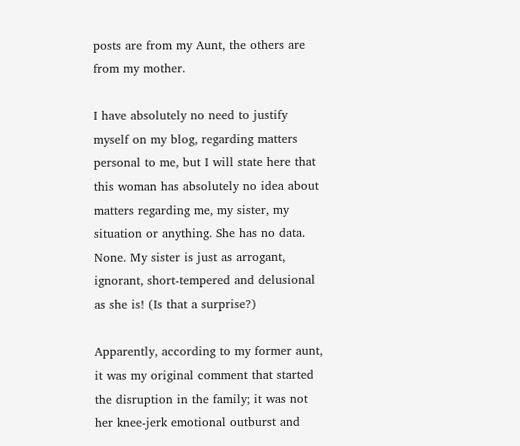posts are from my Aunt, the others are from my mother.

I have absolutely no need to justify myself on my blog, regarding matters personal to me, but I will state here that this woman has absolutely no idea about matters regarding me, my sister, my situation or anything. She has no data. None. My sister is just as arrogant, ignorant, short-tempered and delusional as she is! (Is that a surprise?)

Apparently, according to my former aunt, it was my original comment that started the disruption in the family; it was not her knee-jerk emotional outburst and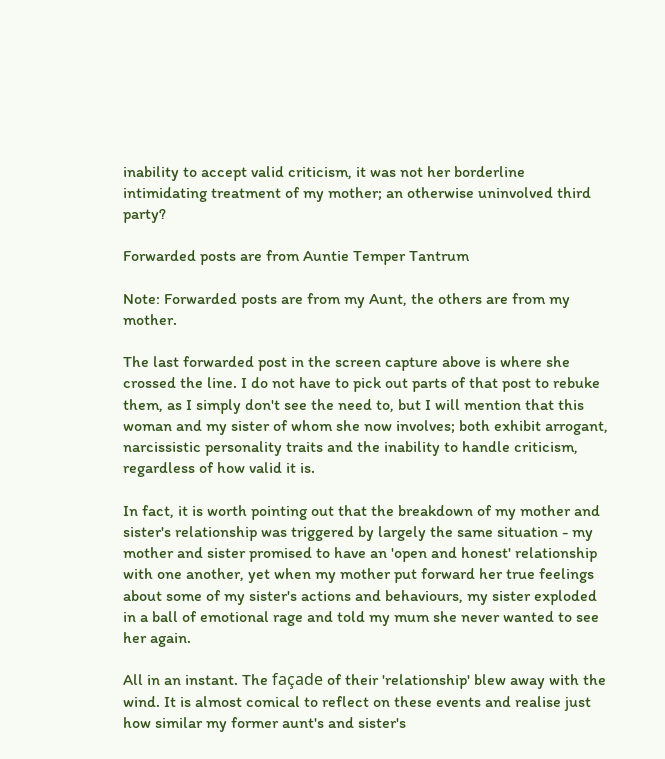inability to accept valid criticism, it was not her borderline intimidating treatment of my mother; an otherwise uninvolved third party?

Forwarded posts are from Auntie Temper Tantrum

Note: Forwarded posts are from my Aunt, the others are from my mother.

The last forwarded post in the screen capture above is where she crossed the line. I do not have to pick out parts of that post to rebuke them, as I simply don't see the need to, but I will mention that this woman and my sister of whom she now involves; both exhibit arrogant, narcissistic personality traits and the inability to handle criticism, regardless of how valid it is.

In fact, it is worth pointing out that the breakdown of my mother and sister's relationship was triggered by largely the same situation - my mother and sister promised to have an 'open and honest' relationship with one another, yet when my mother put forward her true feelings about some of my sister's actions and behaviours, my sister exploded in a ball of emotional rage and told my mum she never wanted to see her again.

All in an instant. The façade of their 'relationship' blew away with the wind. It is almost comical to reflect on these events and realise just how similar my former aunt's and sister's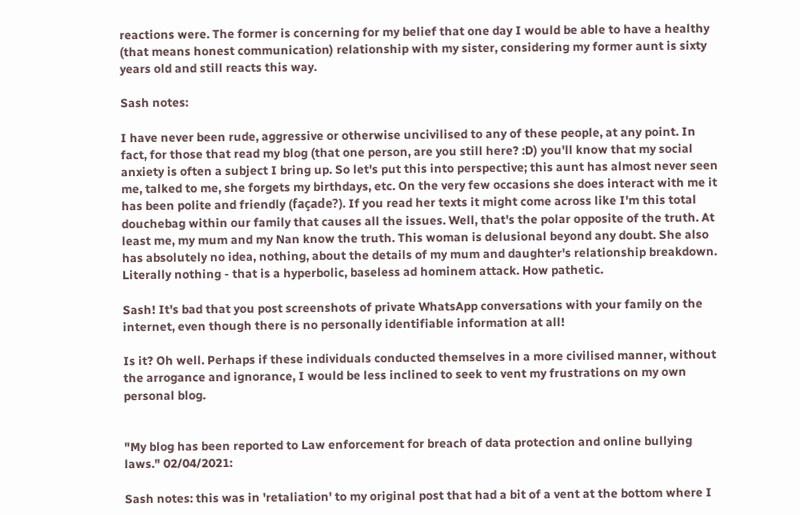reactions were. The former is concerning for my belief that one day I would be able to have a healthy (that means honest communication) relationship with my sister, considering my former aunt is sixty years old and still reacts this way.

Sash notes:

I have never been rude, aggressive or otherwise uncivilised to any of these people, at any point. In fact, for those that read my blog (that one person, are you still here? :D) you'll know that my social anxiety is often a subject I bring up. So let's put this into perspective; this aunt has almost never seen me, talked to me, she forgets my birthdays, etc. On the very few occasions she does interact with me it has been polite and friendly (façade?). If you read her texts it might come across like I'm this total douchebag within our family that causes all the issues. Well, that's the polar opposite of the truth. At least me, my mum and my Nan know the truth. This woman is delusional beyond any doubt. She also has absolutely no idea, nothing, about the details of my mum and daughter's relationship breakdown. Literally nothing - that is a hyperbolic, baseless ad hominem attack. How pathetic.

Sash! It's bad that you post screenshots of private WhatsApp conversations with your family on the internet, even though there is no personally identifiable information at all!

Is it? Oh well. Perhaps if these individuals conducted themselves in a more civilised manner, without the arrogance and ignorance, I would be less inclined to seek to vent my frustrations on my own personal blog.


"My blog has been reported to Law enforcement for breach of data protection and online bullying laws." 02/04/2021:

Sash notes: this was in 'retaliation' to my original post that had a bit of a vent at the bottom where I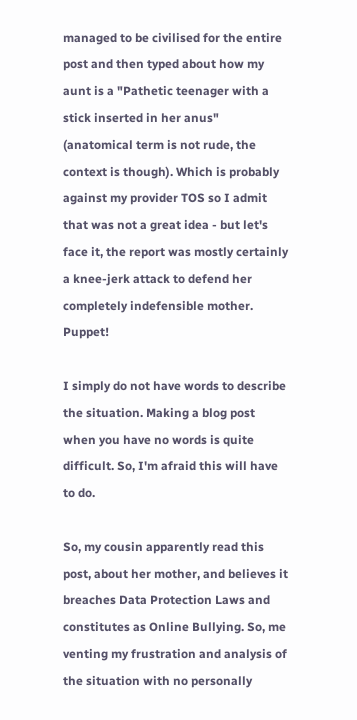managed to be civilised for the entire post and then typed about how my aunt is a "Pathetic teenager with a stick inserted in her anus" (anatomical term is not rude, the context is though). Which is probably against my provider TOS so I admit that was not a great idea - but let's face it, the report was mostly certainly a knee-jerk attack to defend her completely indefensible mother. Puppet!

I simply do not have words to describe the situation. Making a blog post when you have no words is quite difficult. So, I'm afraid this will have to do.

So, my cousin apparently read this post, about her mother, and believes it breaches Data Protection Laws and constitutes as Online Bullying. So, me venting my frustration and analysis of the situation with no personally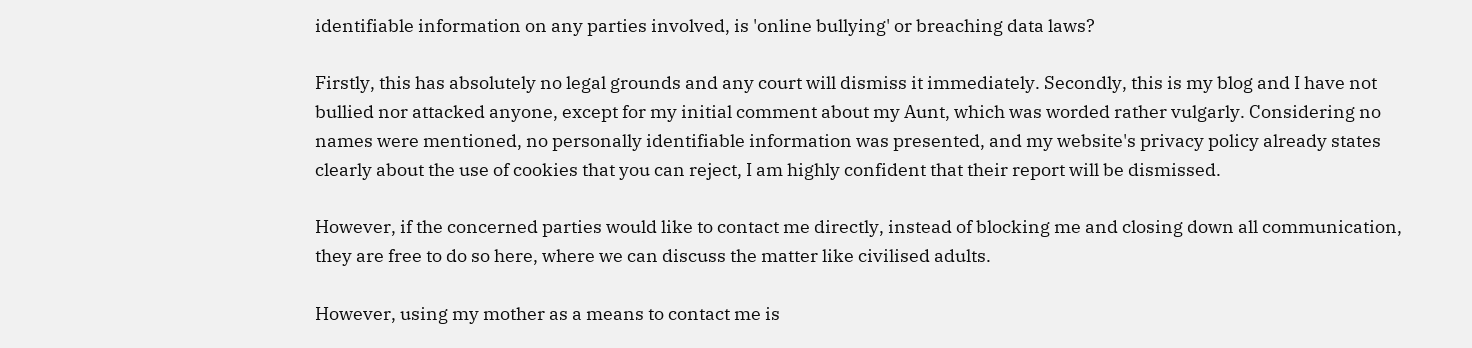identifiable information on any parties involved, is 'online bullying' or breaching data laws?

Firstly, this has absolutely no legal grounds and any court will dismiss it immediately. Secondly, this is my blog and I have not bullied nor attacked anyone, except for my initial comment about my Aunt, which was worded rather vulgarly. Considering no names were mentioned, no personally identifiable information was presented, and my website's privacy policy already states clearly about the use of cookies that you can reject, I am highly confident that their report will be dismissed.

However, if the concerned parties would like to contact me directly, instead of blocking me and closing down all communication, they are free to do so here, where we can discuss the matter like civilised adults.

However, using my mother as a means to contact me is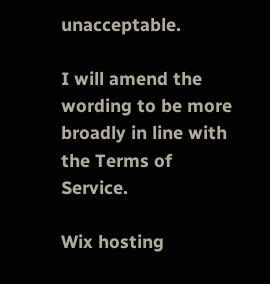unacceptable.

I will amend the wording to be more broadly in line with the Terms of Service.

Wix hosting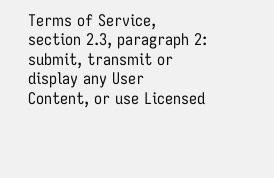Terms of Service, section 2.3, paragraph 2:
submit, transmit or display any User Content, or use Licensed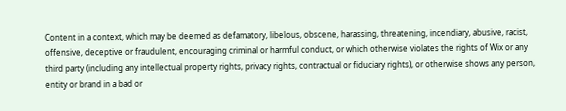Content in a context, which may be deemed as defamatory, libelous, obscene, harassing, threatening, incendiary, abusive, racist, offensive, deceptive or fraudulent, encouraging criminal or harmful conduct, or which otherwise violates the rights of Wix or any third party (including any intellectual property rights, privacy rights, contractual or fiduciary rights), or otherwise shows any person, entity or brand in a bad or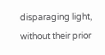disparaging light, without their prior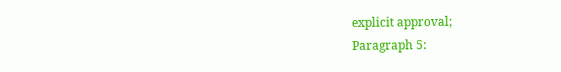explicit approval;
Paragraph 5: